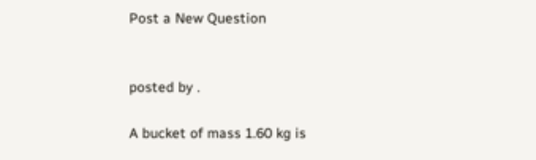Post a New Question


posted by .

A bucket of mass 1.60 kg is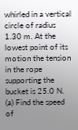whirled in a vertical circle of radius 1.30 m. At the lowest point of its motion the tension in the rope supporting the bucket is 25.0 N.
(a) Find the speed of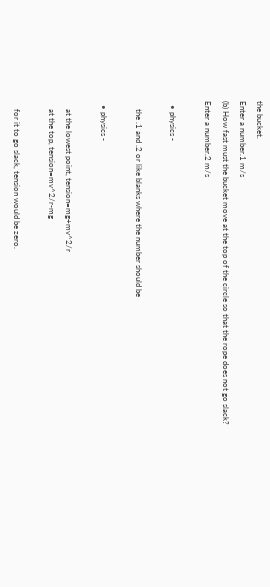the bucket.
Enter a number.1 m/s
(b) How fast must the bucket move at the top of the circle so that the rope does not go slack?
Enter a number.2 m/s

  • physics -

    the .1 and .2 or like blanks where the number should be

  • physics -

    at the lowest point, tension=mg+mv^2/r
    at the top, tension=mv^2/r-mg

    for it to go slack, tension would be zero.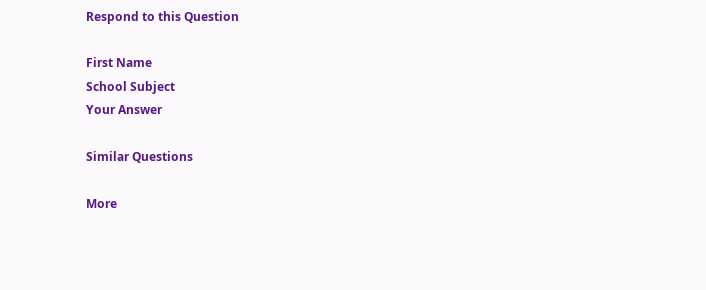Respond to this Question

First Name
School Subject
Your Answer

Similar Questions

More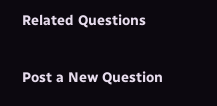Related Questions

Post a New Question